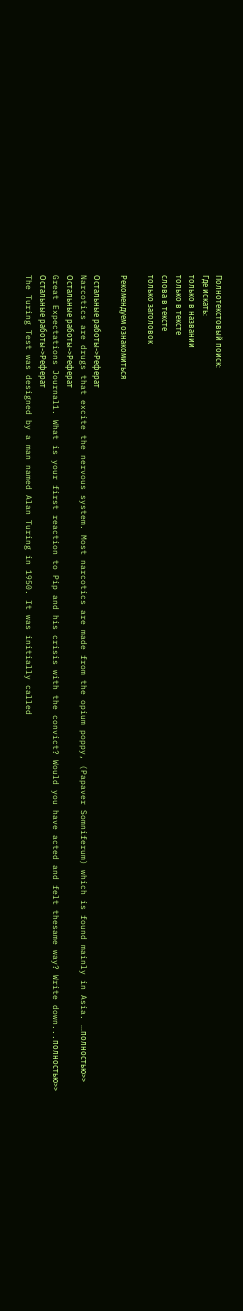Полнотекстовый поиск:
Где искать:
только в названии
только в тексте
слова в тексте
только заголовок

Рекомендуем ознакомиться

Остальные работы->Реферат
Narcotics are drugs that excite the nervous system. Most narcotics are made from the opium poppy, (Papaver Somniferum) which is found mainly in Asia. ...полностью>>
Остальные работы->Реферат
Great Expectations Journal1. What is your first reaction to Pip and his crisis with the convict? Would you have acted and felt thesame way? Write down...полностью>>
Остальные работы->Реферат
The Turing Test was designed by a man named Alan Turing in 1950. It was initially called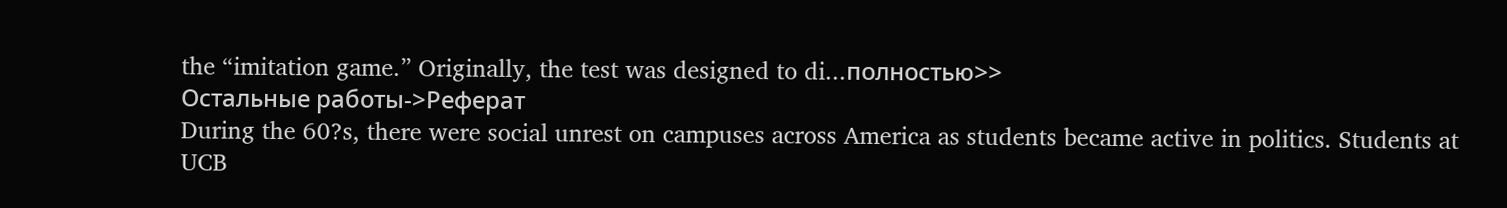the “imitation game.” Originally, the test was designed to di...полностью>>
Остальные работы->Реферат
During the 60?s, there were social unrest on campuses across America as students became active in politics. Students at UCB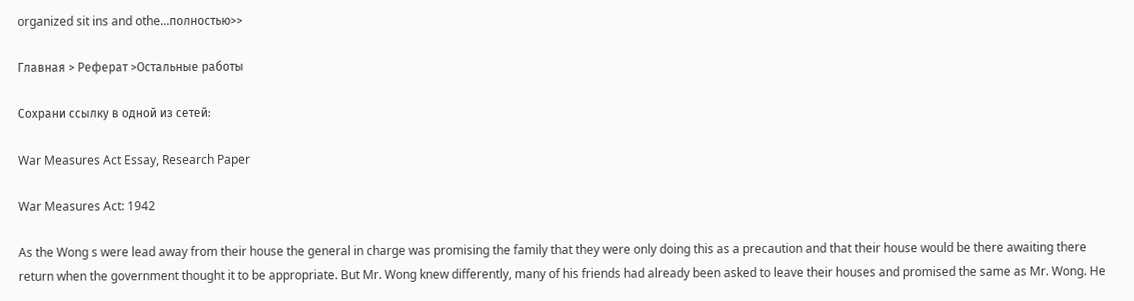organized sit ins and othe...полностью>>

Главная > Реферат >Остальные работы

Сохрани ссылку в одной из сетей:

War Measures Act Essay, Research Paper

War Measures Act: 1942

As the Wong s were lead away from their house the general in charge was promising the family that they were only doing this as a precaution and that their house would be there awaiting there return when the government thought it to be appropriate. But Mr. Wong knew differently, many of his friends had already been asked to leave their houses and promised the same as Mr. Wong. He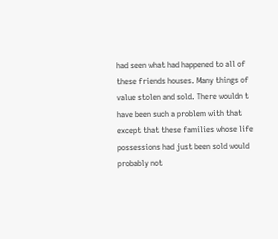had seen what had happened to all of these friends houses. Many things of value stolen and sold. There wouldn t have been such a problem with that except that these families whose life possessions had just been sold would probably not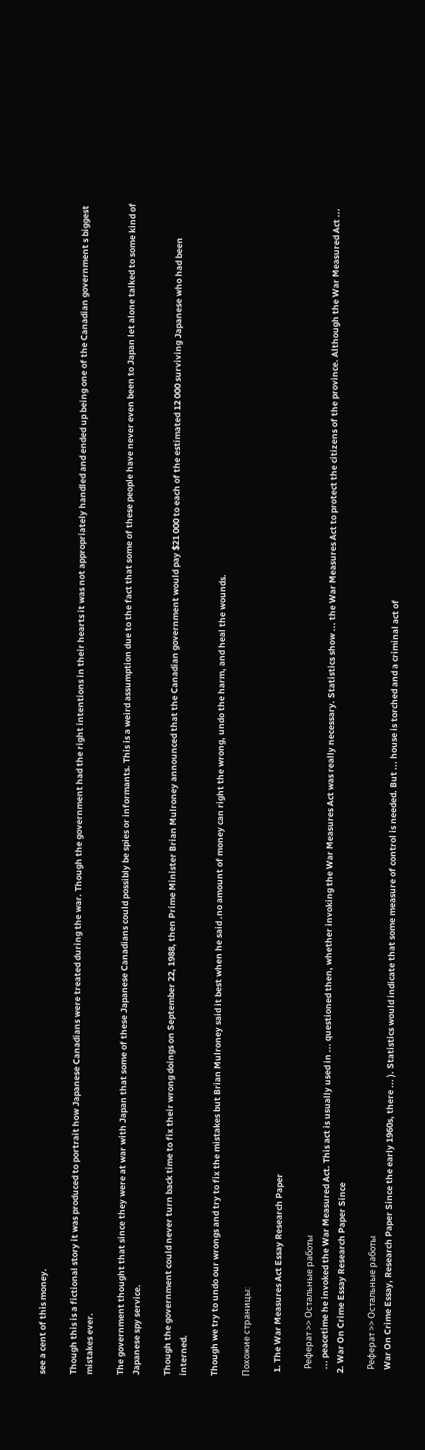see a cent of this money.

Though this is a fictional story it was produced to portrait how Japanese Canadians were treated during the war. Though the government had the right intentions in their hearts it was not appropriately handled and ended up being one of the Canadian government s biggest mistakes ever.

The government thought that since they were at war with Japan that some of these Japanese Canadians could possibly be spies or informants. This is a weird assumption due to the fact that some of these people have never even been to Japan let alone talked to some kind of Japanese spy service.

Though the government could never turn back time to fix their wrong doings on September 22, 1988, then Prime Minister Brian Mulroney announced that the Canadian government would pay $21 000 to each of the estimated 12 000 surviving Japanese who had been interned.

Though we try to undo our wrongs and try to fix the mistakes but Brian Mulroney said it best when he said .no amount of money can right the wrong, undo the harm, and heal the wounds.

Похожие страницы:

  1. The War Measures Act Essay Research Paper

    Реферат >> Остальные работы
    ... peacetime he invoked the War Measured Act. This act is usually used in ... questioned then, whether invoking the War Measures Act was really necessary. Statistics show ... the War Measures Act to protect the citizens of the province. Although the War Measured Act ...
  2. War On Crime Essay Research Paper Since

    Реферат >> Остальные работы
    War On Crime Essay, Research Paper Since the early 1960s, there ... ). Statistics would indicate that some measure of control is needed. But ... house is torched and a criminal act of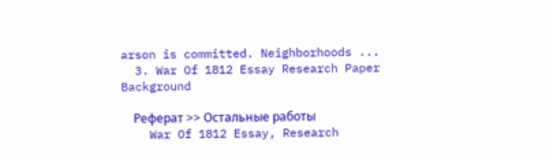arson is committed. Neighborhoods ...
  3. War Of 1812 Essay Research Paper Background

    Реферат >> Остальные работы
    War Of 1812 Essay, Research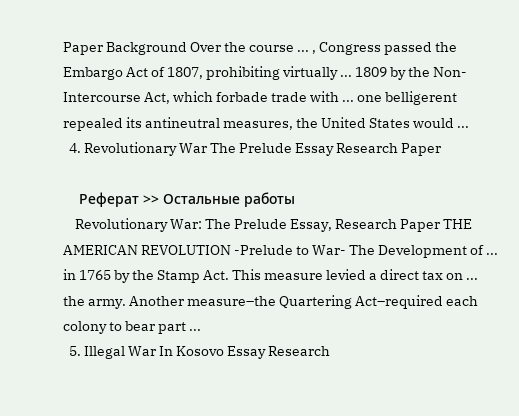Paper Background Over the course ... , Congress passed the Embargo Act of 1807, prohibiting virtually ... 1809 by the Non-Intercourse Act, which forbade trade with ... one belligerent repealed its antineutral measures, the United States would ...
  4. Revolutionary War The Prelude Essay Research Paper

    Реферат >> Остальные работы
    Revolutionary War: The Prelude Essay, Research Paper THE AMERICAN REVOLUTION -Prelude to War- The Development of ... in 1765 by the Stamp Act. This measure levied a direct tax on ... the army. Another measure–the Quartering Act–required each colony to bear part ...
  5. Illegal War In Kosovo Essay Research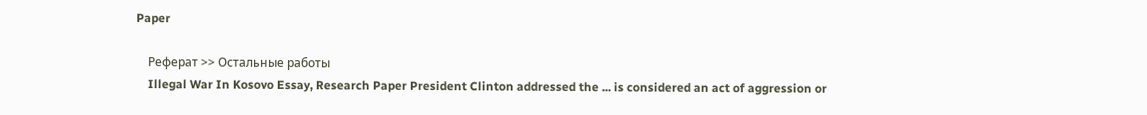Paper

    Реферат >> Остальные работы
    Illegal War In Kosovo Essay, Research Paper President Clinton addressed the ... is considered an act of aggression or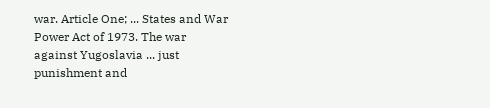war. Article One; ... States and War Power Act of 1973. The war against Yugoslavia ... just punishment and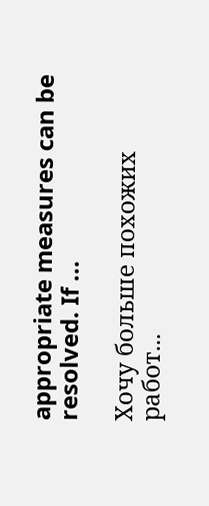appropriate measures can be resolved. If ...

Хочу больше похожих работ...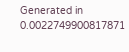Generated in 0.0022749900817871